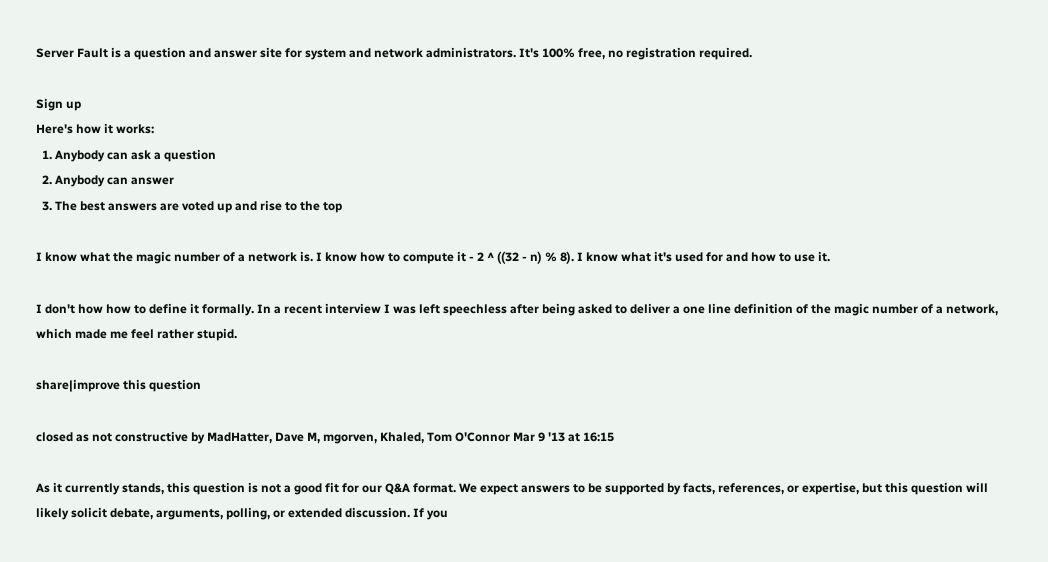Server Fault is a question and answer site for system and network administrators. It's 100% free, no registration required.

Sign up
Here's how it works:
  1. Anybody can ask a question
  2. Anybody can answer
  3. The best answers are voted up and rise to the top

I know what the magic number of a network is. I know how to compute it - 2 ^ ((32 - n) % 8). I know what it's used for and how to use it.

I don't how how to define it formally. In a recent interview I was left speechless after being asked to deliver a one line definition of the magic number of a network, which made me feel rather stupid.

share|improve this question

closed as not constructive by MadHatter, Dave M, mgorven, Khaled, Tom O'Connor Mar 9 '13 at 16:15

As it currently stands, this question is not a good fit for our Q&A format. We expect answers to be supported by facts, references, or expertise, but this question will likely solicit debate, arguments, polling, or extended discussion. If you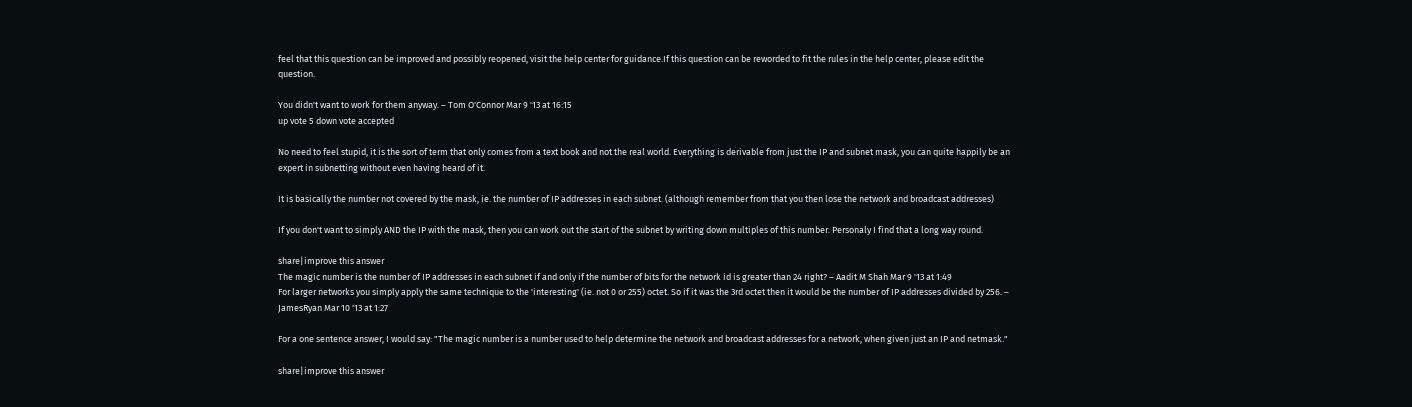feel that this question can be improved and possibly reopened, visit the help center for guidance.If this question can be reworded to fit the rules in the help center, please edit the question.

You didn't want to work for them anyway. – Tom O'Connor Mar 9 '13 at 16:15
up vote 5 down vote accepted

No need to feel stupid, it is the sort of term that only comes from a text book and not the real world. Everything is derivable from just the IP and subnet mask, you can quite happily be an expert in subnetting without even having heard of it.

It is basically the number not covered by the mask, ie. the number of IP addresses in each subnet. (although remember from that you then lose the network and broadcast addresses)

If you don't want to simply AND the IP with the mask, then you can work out the start of the subnet by writing down multiples of this number. Personaly I find that a long way round.

share|improve this answer
The magic number is the number of IP addresses in each subnet if and only if the number of bits for the network id is greater than 24 right? – Aadit M Shah Mar 9 '13 at 1:49
For larger networks you simply apply the same technique to the 'interesting' (ie. not 0 or 255) octet. So if it was the 3rd octet then it would be the number of IP addresses divided by 256. – JamesRyan Mar 10 '13 at 1:27

For a one sentence answer, I would say: "The magic number is a number used to help determine the network and broadcast addresses for a network, when given just an IP and netmask."

share|improve this answer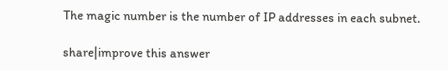The magic number is the number of IP addresses in each subnet.

share|improve this answer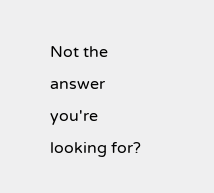Not the answer you're looking for?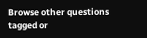Browse other questions tagged or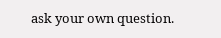ask your own question.